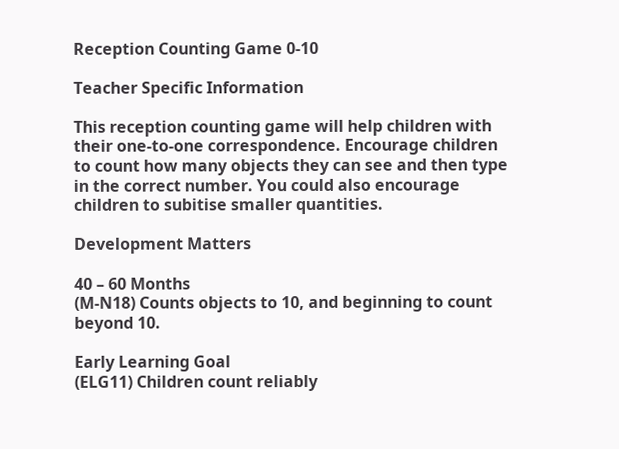Reception Counting Game 0-10

Teacher Specific Information

This reception counting game will help children with their one-to-one correspondence. Encourage children to count how many objects they can see and then type in the correct number. You could also encourage children to subitise smaller quantities.

Development Matters

40 – 60 Months
(M-N18) Counts objects to 10, and beginning to count beyond 10.

Early Learning Goal
(ELG11) Children count reliably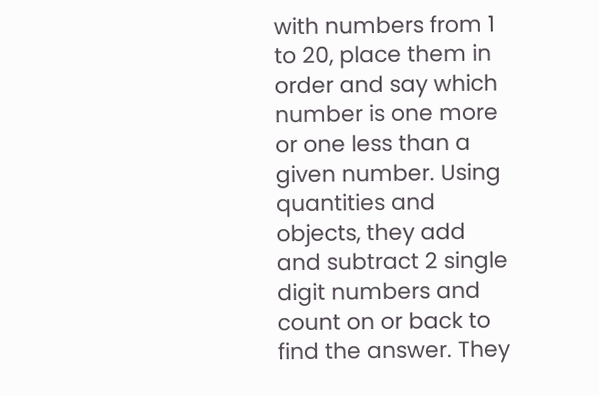with numbers from 1 to 20, place them in order and say which number is one more or one less than a given number. Using quantities and objects, they add and subtract 2 single digit numbers and count on or back to find the answer. They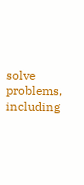solve problems, including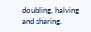doubling, halving and sharing.